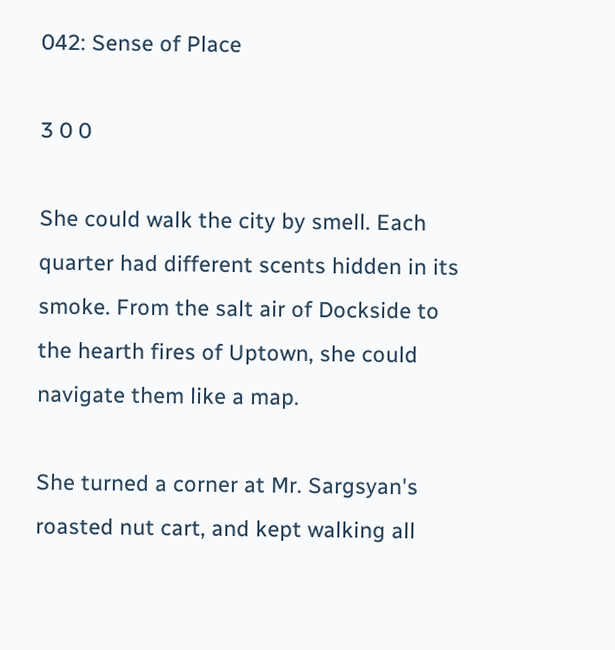042: Sense of Place

3 0 0

She could walk the city by smell. Each quarter had different scents hidden in its smoke. From the salt air of Dockside to the hearth fires of Uptown, she could navigate them like a map.

She turned a corner at Mr. Sargsyan's roasted nut cart, and kept walking all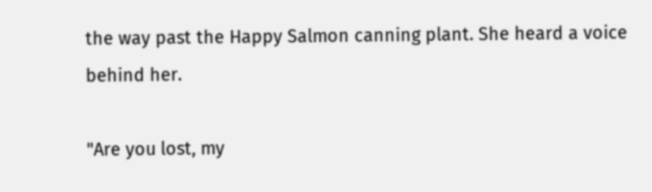the way past the Happy Salmon canning plant. She heard a voice behind her.

"Are you lost, my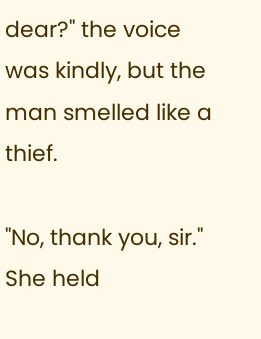dear?" the voice was kindly, but the man smelled like a thief.

"No, thank you, sir." She held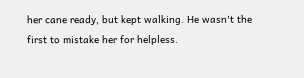her cane ready, but kept walking. He wasn't the first to mistake her for helpless.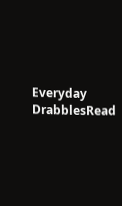Everyday DrabblesRead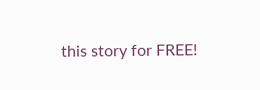this story for FREE!